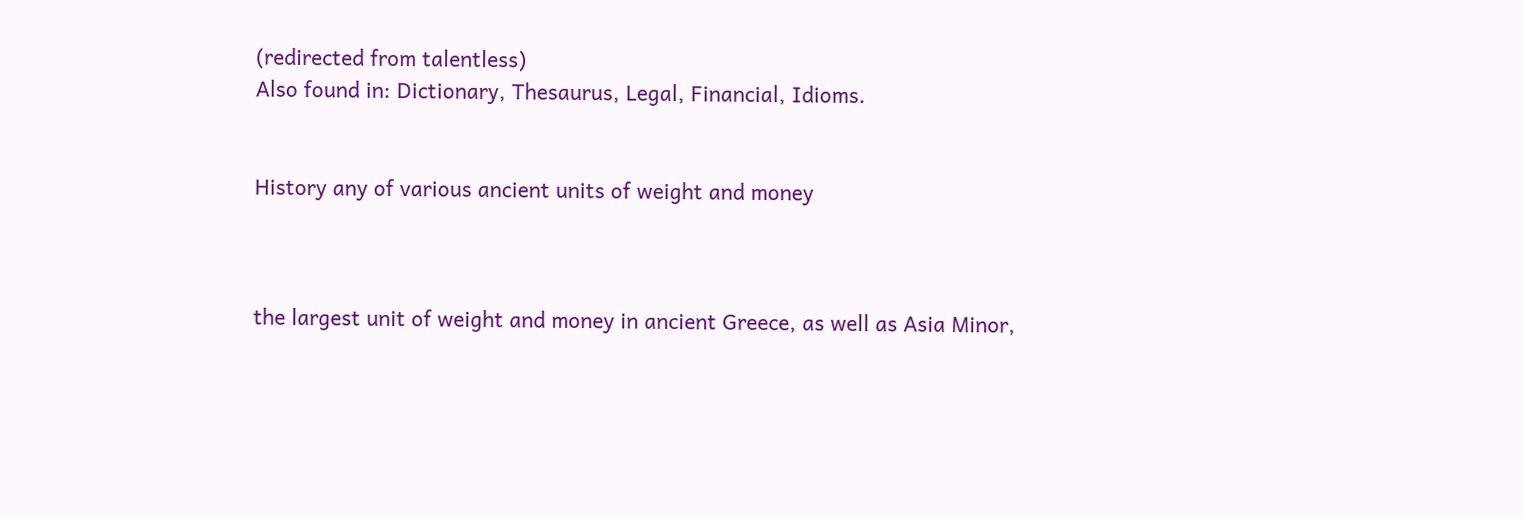(redirected from talentless)
Also found in: Dictionary, Thesaurus, Legal, Financial, Idioms.


History any of various ancient units of weight and money



the largest unit of weight and money in ancient Greece, as well as Asia Minor,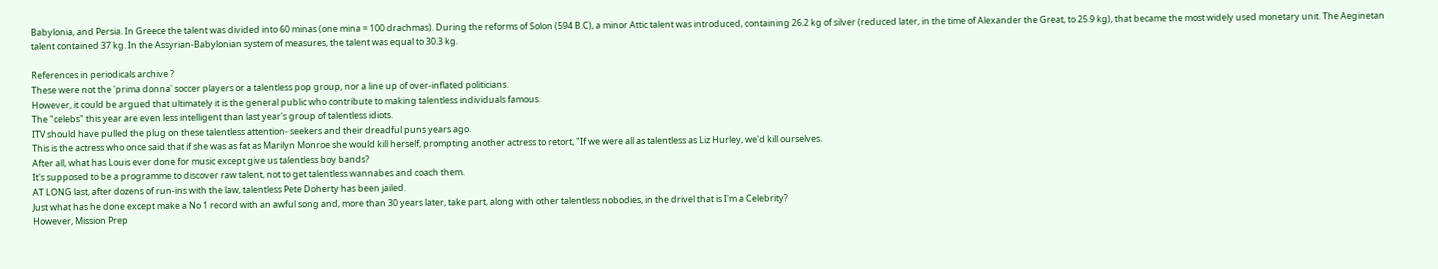Babylonia, and Persia. In Greece the talent was divided into 60 minas (one mina = 100 drachmas). During the reforms of Solon (594 B.C), a minor Attic talent was introduced, containing 26.2 kg of silver (reduced later, in the time of Alexander the Great, to 25.9 kg), that became the most widely used monetary unit. The Aeginetan talent contained 37 kg. In the Assyrian-Babylonian system of measures, the talent was equal to 30.3 kg.

References in periodicals archive ?
These were not the 'prima donna' soccer players or a talentless pop group, nor a line up of over-inflated politicians.
However, it could be argued that ultimately it is the general public who contribute to making talentless individuals famous.
The "celebs" this year are even less intelligent than last year's group of talentless idiots.
ITV should have pulled the plug on these talentless attention- seekers and their dreadful puns years ago.
This is the actress who once said that if she was as fat as Marilyn Monroe she would kill herself, prompting another actress to retort, "If we were all as talentless as Liz Hurley, we'd kill ourselves.
After all, what has Louis ever done for music except give us talentless boy bands?
It's supposed to be a programme to discover raw talent, not to get talentless wannabes and coach them.
AT LONG last, after dozens of run-ins with the law, talentless Pete Doherty has been jailed.
Just what has he done except make a No 1 record with an awful song and, more than 30 years later, take part, along with other talentless nobodies, in the drivel that is I'm a Celebrity?
However, Mission Prep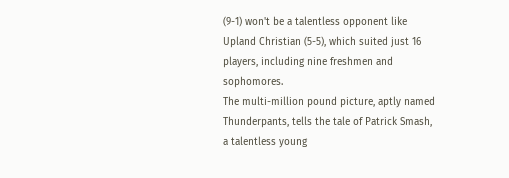(9-1) won't be a talentless opponent like Upland Christian (5-5), which suited just 16 players, including nine freshmen and sophomores.
The multi-million pound picture, aptly named Thunderpants, tells the tale of Patrick Smash, a talentless young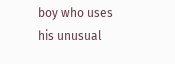boy who uses his unusual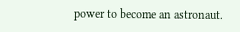power to become an astronaut.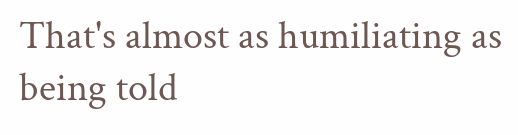That's almost as humiliating as being told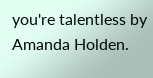you're talentless by Amanda Holden.